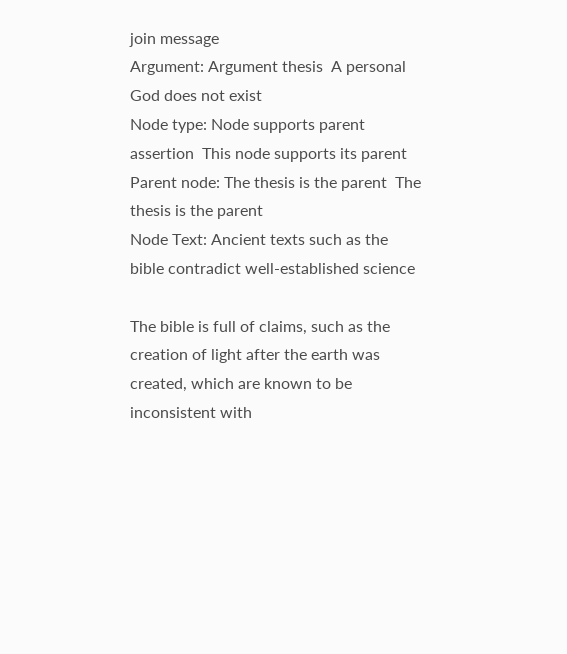join message
Argument: Argument thesis  A personal God does not exist
Node type: Node supports parent assertion  This node supports its parent
Parent node: The thesis is the parent  The thesis is the parent
Node Text: Ancient texts such as the bible contradict well-established science

The bible is full of claims, such as the creation of light after the earth was created, which are known to be inconsistent with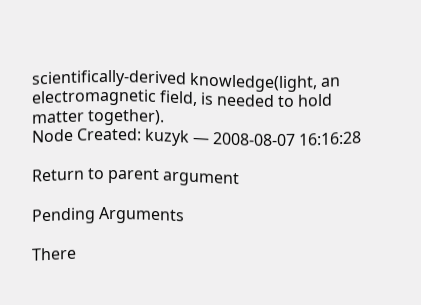scientifically-derived knowledge(light, an electromagnetic field, is needed to hold matter together).
Node Created: kuzyk — 2008-08-07 16:16:28

Return to parent argument

Pending Arguments

There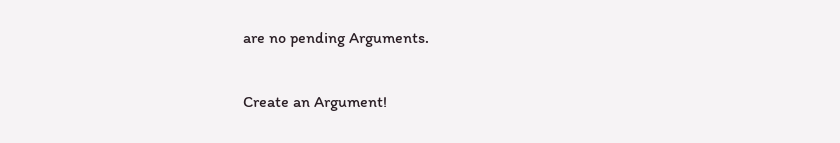are no pending Arguments.

Create an Argument!